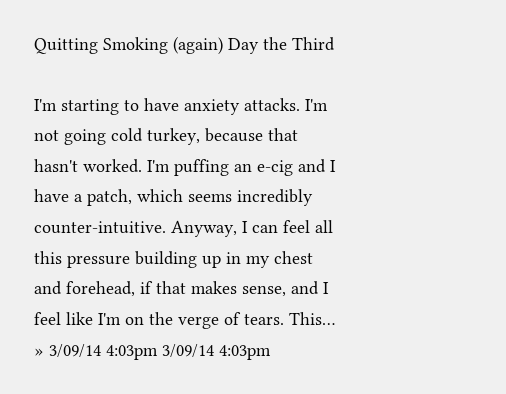Quitting Smoking (again) Day the Third

I'm starting to have anxiety attacks. I'm not going cold turkey, because that hasn't worked. I'm puffing an e-cig and I have a patch, which seems incredibly counter-intuitive. Anyway, I can feel all this pressure building up in my chest and forehead, if that makes sense, and I feel like I'm on the verge of tears. This… » 3/09/14 4:03pm 3/09/14 4:03pm